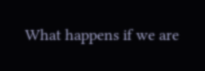What happens if we are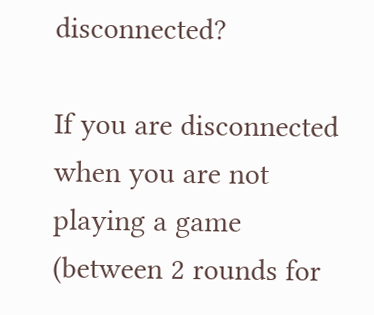disconnected?

If you are disconnected when you are not playing a game (between 2 rounds for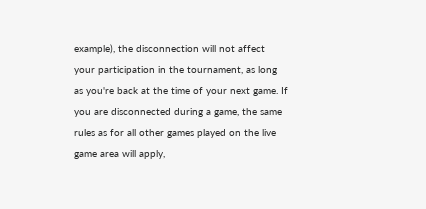example), the disconnection will not affect your participation in the tournament, as long as you're back at the time of your next game. If you are disconnected during a game, the same rules as for all other games played on the live game area will apply,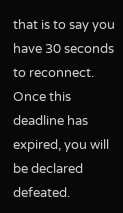that is to say you have 30 seconds to reconnect. Once this deadline has expired, you will be declared defeated.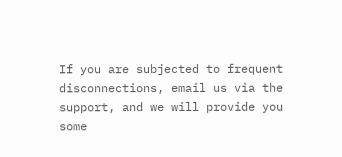If you are subjected to frequent disconnections, email us via the support, and we will provide you some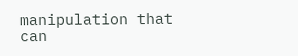manipulation that can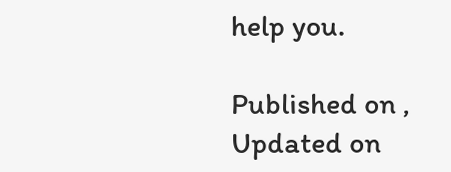help you.

Published on , Updated on